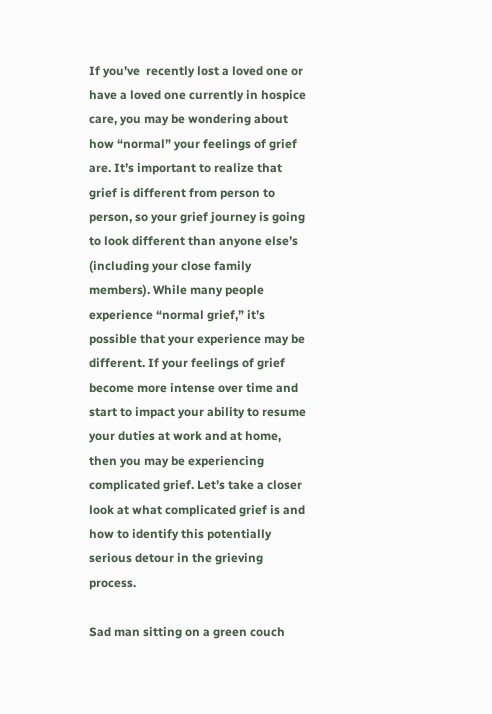If you’ve  recently lost a loved one or have a loved one currently in hospice care, you may be wondering about how “normal” your feelings of grief are. It’s important to realize that grief is different from person to person, so your grief journey is going to look different than anyone else’s (including your close family members). While many people experience “normal grief,” it’s possible that your experience may be different. If your feelings of grief become more intense over time and start to impact your ability to resume your duties at work and at home, then you may be experiencing complicated grief. Let’s take a closer look at what complicated grief is and how to identify this potentially serious detour in the grieving process.

Sad man sitting on a green couch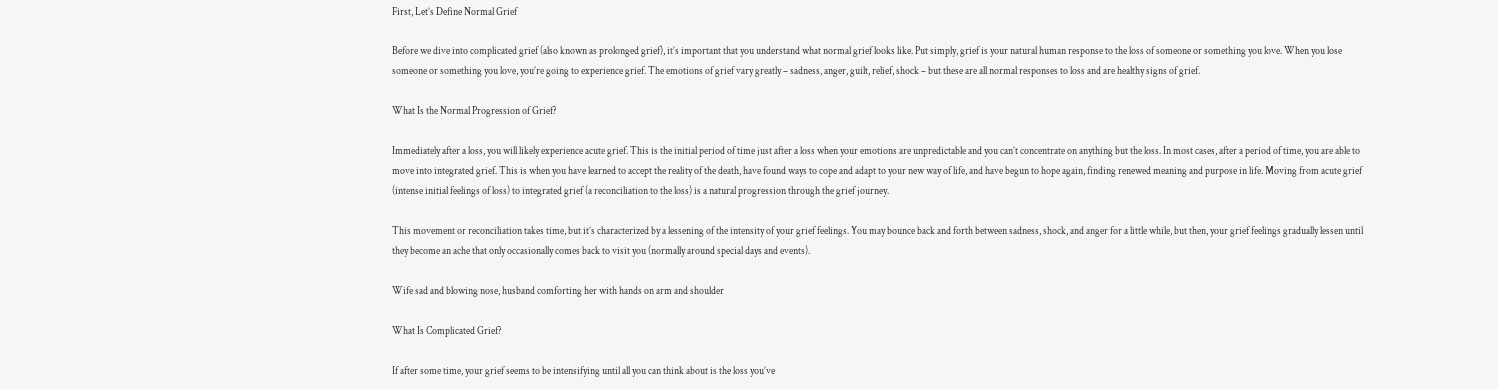First, Let’s Define Normal Grief

Before we dive into complicated grief (also known as prolonged grief), it’s important that you understand what normal grief looks like. Put simply, grief is your natural human response to the loss of someone or something you love. When you lose someone or something you love, you’re going to experience grief. The emotions of grief vary greatly – sadness, anger, guilt, relief, shock – but these are all normal responses to loss and are healthy signs of grief.

What Is the Normal Progression of Grief?

Immediately after a loss, you will likely experience acute grief. This is the initial period of time just after a loss when your emotions are unpredictable and you can’t concentrate on anything but the loss. In most cases, after a period of time, you are able to move into integrated grief. This is when you have learned to accept the reality of the death, have found ways to cope and adapt to your new way of life, and have begun to hope again, finding renewed meaning and purpose in life. Moving from acute grief (intense initial feelings of loss) to integrated grief (a reconciliation to the loss) is a natural progression through the grief journey.

This movement or reconciliation takes time, but it’s characterized by a lessening of the intensity of your grief feelings. You may bounce back and forth between sadness, shock, and anger for a little while, but then, your grief feelings gradually lessen until they become an ache that only occasionally comes back to visit you (normally around special days and events).

Wife sad and blowing nose, husband comforting her with hands on arm and shoulder

What Is Complicated Grief?

If after some time, your grief seems to be intensifying until all you can think about is the loss you’ve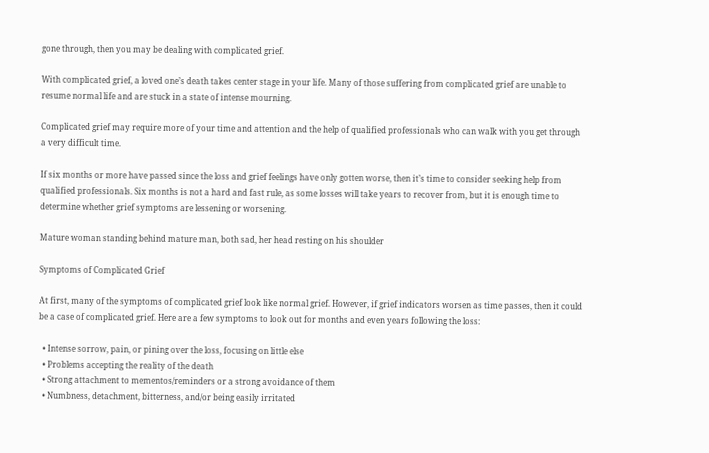gone through, then you may be dealing with complicated grief.

With complicated grief, a loved one’s death takes center stage in your life. Many of those suffering from complicated grief are unable to resume normal life and are stuck in a state of intense mourning.

Complicated grief may require more of your time and attention and the help of qualified professionals who can walk with you get through a very difficult time.

If six months or more have passed since the loss and grief feelings have only gotten worse, then it’s time to consider seeking help from qualified professionals. Six months is not a hard and fast rule, as some losses will take years to recover from, but it is enough time to determine whether grief symptoms are lessening or worsening.

Mature woman standing behind mature man, both sad, her head resting on his shoulder

Symptoms of Complicated Grief

At first, many of the symptoms of complicated grief look like normal grief. However, if grief indicators worsen as time passes, then it could be a case of complicated grief. Here are a few symptoms to look out for months and even years following the loss:

  • Intense sorrow, pain, or pining over the loss, focusing on little else
  • Problems accepting the reality of the death
  • Strong attachment to mementos/reminders or a strong avoidance of them
  • Numbness, detachment, bitterness, and/or being easily irritated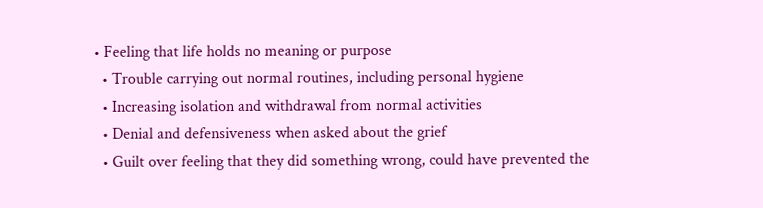• Feeling that life holds no meaning or purpose
  • Trouble carrying out normal routines, including personal hygiene
  • Increasing isolation and withdrawal from normal activities
  • Denial and defensiveness when asked about the grief
  • Guilt over feeling that they did something wrong, could have prevented the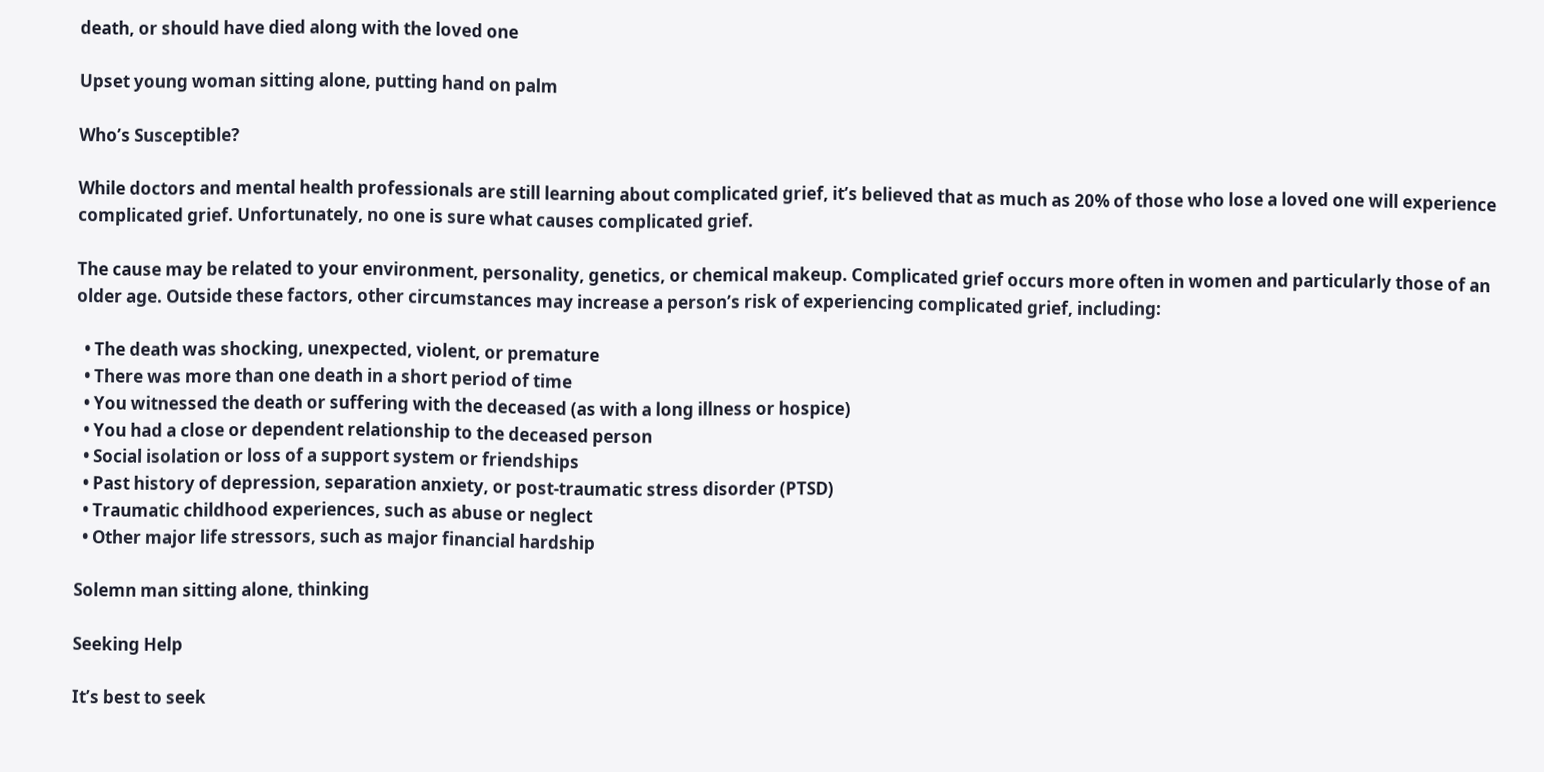death, or should have died along with the loved one

Upset young woman sitting alone, putting hand on palm

Who’s Susceptible?

While doctors and mental health professionals are still learning about complicated grief, it’s believed that as much as 20% of those who lose a loved one will experience complicated grief. Unfortunately, no one is sure what causes complicated grief.

The cause may be related to your environment, personality, genetics, or chemical makeup. Complicated grief occurs more often in women and particularly those of an older age. Outside these factors, other circumstances may increase a person’s risk of experiencing complicated grief, including:

  • The death was shocking, unexpected, violent, or premature
  • There was more than one death in a short period of time
  • You witnessed the death or suffering with the deceased (as with a long illness or hospice)
  • You had a close or dependent relationship to the deceased person
  • Social isolation or loss of a support system or friendships
  • Past history of depression, separation anxiety, or post-traumatic stress disorder (PTSD)
  • Traumatic childhood experiences, such as abuse or neglect
  • Other major life stressors, such as major financial hardship

Solemn man sitting alone, thinking

Seeking Help

It’s best to seek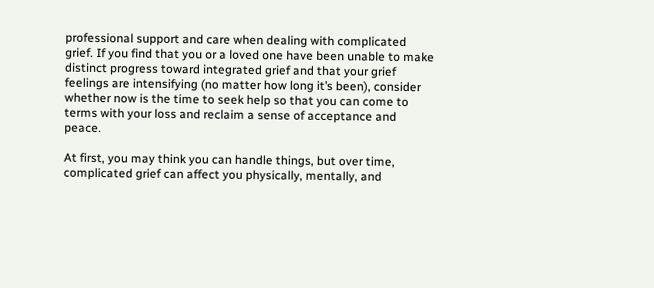professional support and care when dealing with complicated grief. If you find that you or a loved one have been unable to make distinct progress toward integrated grief and that your grief feelings are intensifying (no matter how long it’s been), consider whether now is the time to seek help so that you can come to terms with your loss and reclaim a sense of acceptance and peace.

At first, you may think you can handle things, but over time, complicated grief can affect you physically, mentally, and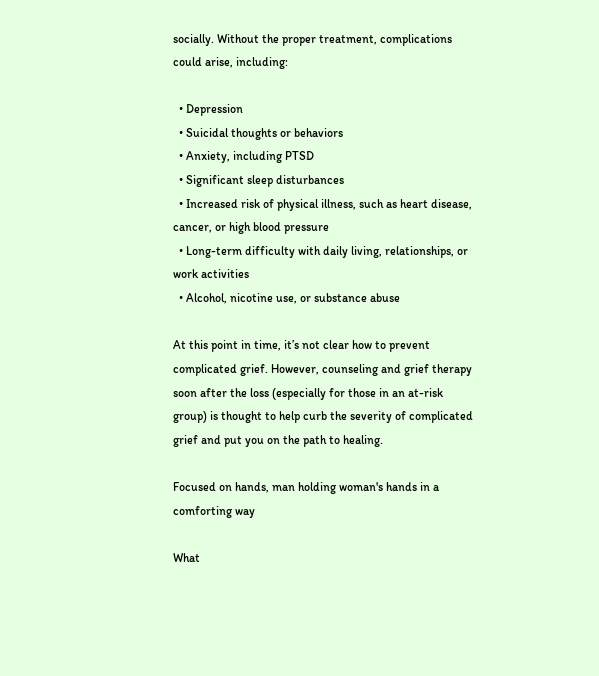socially. Without the proper treatment, complications could arise, including:

  • Depression
  • Suicidal thoughts or behaviors
  • Anxiety, including PTSD
  • Significant sleep disturbances
  • Increased risk of physical illness, such as heart disease, cancer, or high blood pressure
  • Long-term difficulty with daily living, relationships, or work activities
  • Alcohol, nicotine use, or substance abuse

At this point in time, it’s not clear how to prevent complicated grief. However, counseling and grief therapy soon after the loss (especially for those in an at-risk group) is thought to help curb the severity of complicated grief and put you on the path to healing.

Focused on hands, man holding woman's hands in a comforting way

What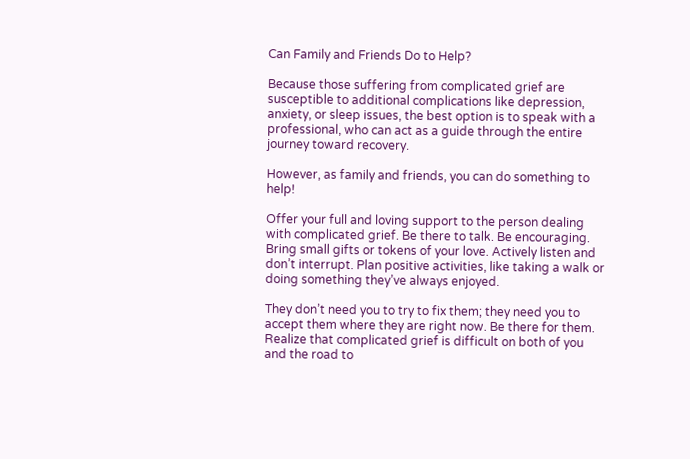Can Family and Friends Do to Help?

Because those suffering from complicated grief are susceptible to additional complications like depression, anxiety, or sleep issues, the best option is to speak with a professional, who can act as a guide through the entire journey toward recovery.

However, as family and friends, you can do something to help!

Offer your full and loving support to the person dealing with complicated grief. Be there to talk. Be encouraging. Bring small gifts or tokens of your love. Actively listen and don’t interrupt. Plan positive activities, like taking a walk or doing something they’ve always enjoyed.

They don’t need you to try to fix them; they need you to accept them where they are right now. Be there for them. Realize that complicated grief is difficult on both of you and the road to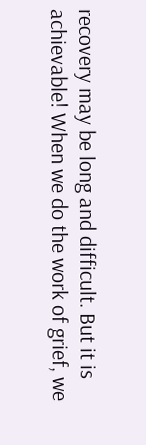recovery may be long and difficult. But it is achievable! When we do the work of grief, we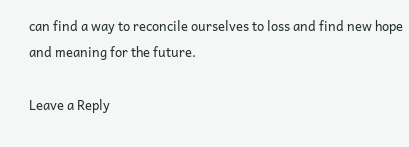can find a way to reconcile ourselves to loss and find new hope and meaning for the future.

Leave a Reply